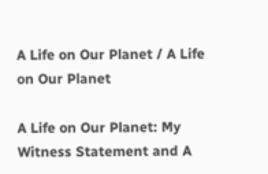A Life on Our Planet / A Life on Our Planet

A Life on Our Planet: My Witness Statement and A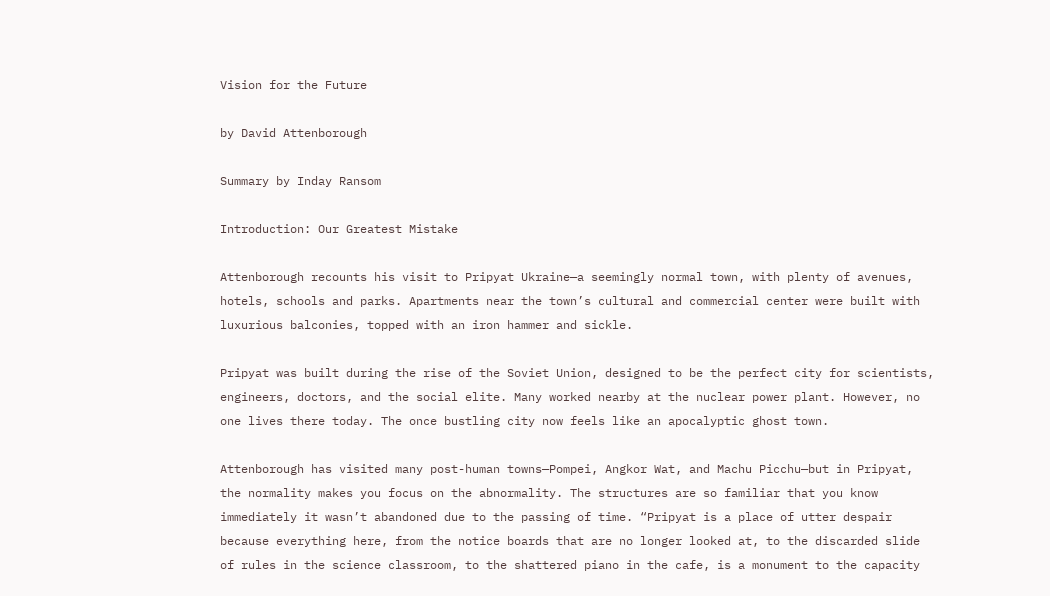Vision for the Future

by David Attenborough

Summary by Inday Ransom

Introduction: Our Greatest Mistake

Attenborough recounts his visit to Pripyat Ukraine—a seemingly normal town, with plenty of avenues, hotels, schools and parks. Apartments near the town’s cultural and commercial center were built with luxurious balconies, topped with an iron hammer and sickle.

Pripyat was built during the rise of the Soviet Union, designed to be the perfect city for scientists, engineers, doctors, and the social elite. Many worked nearby at the nuclear power plant. However, no one lives there today. The once bustling city now feels like an apocalyptic ghost town.

Attenborough has visited many post-human towns—Pompei, Angkor Wat, and Machu Picchu—but in Pripyat, the normality makes you focus on the abnormality. The structures are so familiar that you know immediately it wasn’t abandoned due to the passing of time. “Pripyat is a place of utter despair because everything here, from the notice boards that are no longer looked at, to the discarded slide of rules in the science classroom, to the shattered piano in the cafe, is a monument to the capacity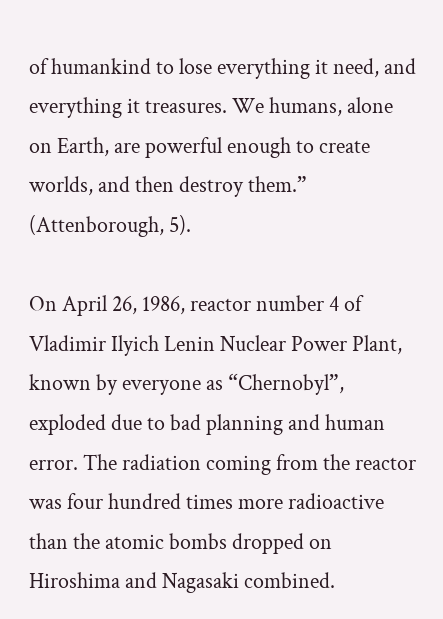of humankind to lose everything it need, and everything it treasures. We humans, alone on Earth, are powerful enough to create worlds, and then destroy them.” (Attenborough, 5).

On April 26, 1986, reactor number 4 of Vladimir Ilyich Lenin Nuclear Power Plant, known by everyone as “Chernobyl”, exploded due to bad planning and human error. The radiation coming from the reactor was four hundred times more radioactive than the atomic bombs dropped on Hiroshima and Nagasaki combined.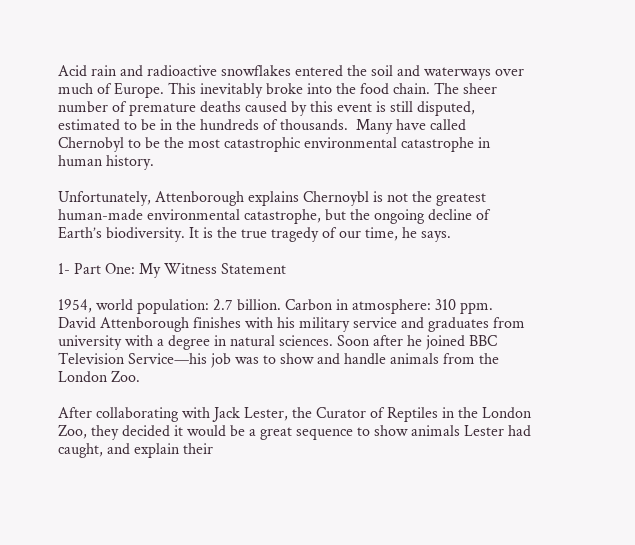Acid rain and radioactive snowflakes entered the soil and waterways over much of Europe. This inevitably broke into the food chain. The sheer number of premature deaths caused by this event is still disputed, estimated to be in the hundreds of thousands.  Many have called Chernobyl to be the most catastrophic environmental catastrophe in human history.

Unfortunately, Attenborough explains Chernoybl is not the greatest human-made environmental catastrophe, but the ongoing decline of Earth’s biodiversity. It is the true tragedy of our time, he says.

1- Part One: My Witness Statement

1954, world population: 2.7 billion. Carbon in atmosphere: 310 ppm. David Attenborough finishes with his military service and graduates from university with a degree in natural sciences. Soon after he joined BBC Television Service—his job was to show and handle animals from the London Zoo.

After collaborating with Jack Lester, the Curator of Reptiles in the London Zoo, they decided it would be a great sequence to show animals Lester had caught, and explain their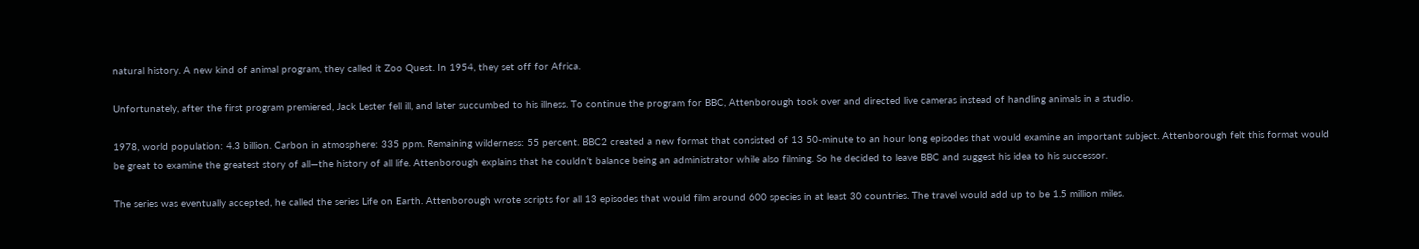natural history. A new kind of animal program, they called it Zoo Quest. In 1954, they set off for Africa.

Unfortunately, after the first program premiered, Jack Lester fell ill, and later succumbed to his illness. To continue the program for BBC, Attenborough took over and directed live cameras instead of handling animals in a studio.

1978, world population: 4.3 billion. Carbon in atmosphere: 335 ppm. Remaining wilderness: 55 percent. BBC2 created a new format that consisted of 13 50-minute to an hour long episodes that would examine an important subject. Attenborough felt this format would be great to examine the greatest story of all—the history of all life. Attenborough explains that he couldn’t balance being an administrator while also filming. So he decided to leave BBC and suggest his idea to his successor.

The series was eventually accepted, he called the series Life on Earth. Attenborough wrote scripts for all 13 episodes that would film around 600 species in at least 30 countries. The travel would add up to be 1.5 million miles.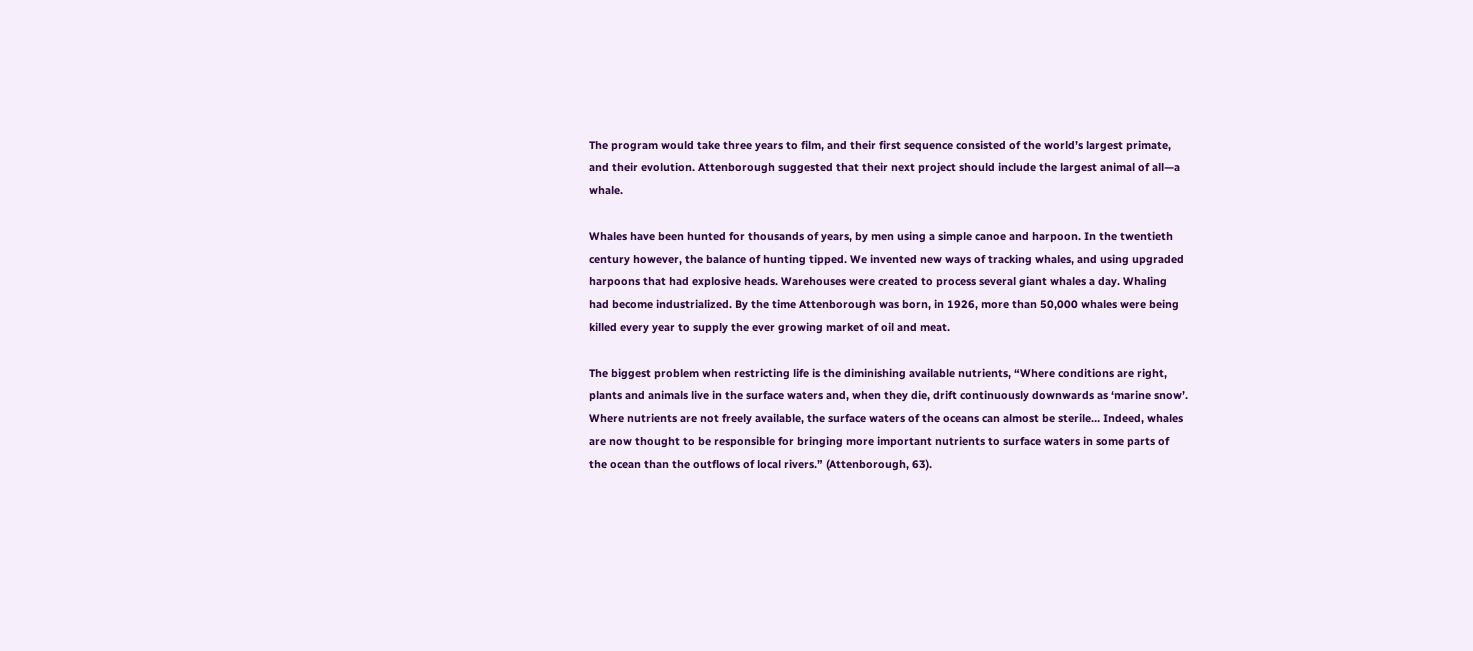The program would take three years to film, and their first sequence consisted of the world’s largest primate, and their evolution. Attenborough suggested that their next project should include the largest animal of all—a whale.

Whales have been hunted for thousands of years, by men using a simple canoe and harpoon. In the twentieth century however, the balance of hunting tipped. We invented new ways of tracking whales, and using upgraded harpoons that had explosive heads. Warehouses were created to process several giant whales a day. Whaling had become industrialized. By the time Attenborough was born, in 1926, more than 50,000 whales were being killed every year to supply the ever growing market of oil and meat.

The biggest problem when restricting life is the diminishing available nutrients, “Where conditions are right, plants and animals live in the surface waters and, when they die, drift continuously downwards as ‘marine snow’. Where nutrients are not freely available, the surface waters of the oceans can almost be sterile… Indeed, whales are now thought to be responsible for bringing more important nutrients to surface waters in some parts of the ocean than the outflows of local rivers.” (Attenborough, 63).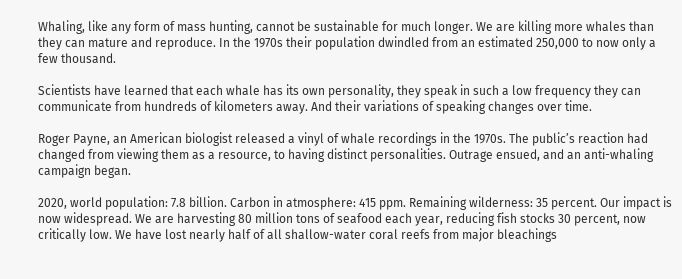Whaling, like any form of mass hunting, cannot be sustainable for much longer. We are killing more whales than they can mature and reproduce. In the 1970s their population dwindled from an estimated 250,000 to now only a few thousand.

Scientists have learned that each whale has its own personality, they speak in such a low frequency they can communicate from hundreds of kilometers away. And their variations of speaking changes over time.

Roger Payne, an American biologist released a vinyl of whale recordings in the 1970s. The public’s reaction had changed from viewing them as a resource, to having distinct personalities. Outrage ensued, and an anti-whaling campaign began.

2020, world population: 7.8 billion. Carbon in atmosphere: 415 ppm. Remaining wilderness: 35 percent. Our impact is now widespread. We are harvesting 80 million tons of seafood each year, reducing fish stocks 30 percent, now critically low. We have lost nearly half of all shallow-water coral reefs from major bleachings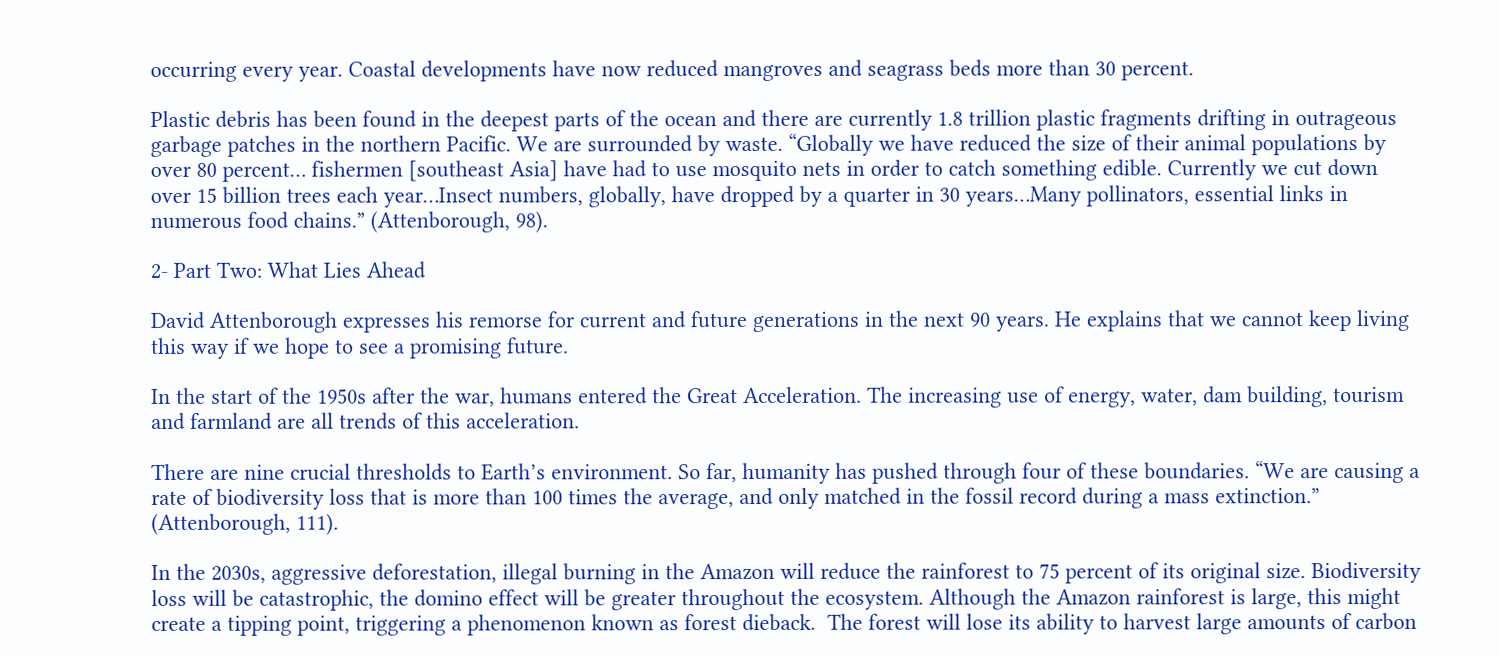occurring every year. Coastal developments have now reduced mangroves and seagrass beds more than 30 percent.

Plastic debris has been found in the deepest parts of the ocean and there are currently 1.8 trillion plastic fragments drifting in outrageous garbage patches in the northern Pacific. We are surrounded by waste. “Globally we have reduced the size of their animal populations by over 80 percent… fishermen [southeast Asia] have had to use mosquito nets in order to catch something edible. Currently we cut down over 15 billion trees each year…Insect numbers, globally, have dropped by a quarter in 30 years…Many pollinators, essential links in numerous food chains.” (Attenborough, 98).

2- Part Two: What Lies Ahead

David Attenborough expresses his remorse for current and future generations in the next 90 years. He explains that we cannot keep living this way if we hope to see a promising future.

In the start of the 1950s after the war, humans entered the Great Acceleration. The increasing use of energy, water, dam building, tourism and farmland are all trends of this acceleration.

There are nine crucial thresholds to Earth’s environment. So far, humanity has pushed through four of these boundaries. “We are causing a rate of biodiversity loss that is more than 100 times the average, and only matched in the fossil record during a mass extinction.” (Attenborough, 111).

In the 2030s, aggressive deforestation, illegal burning in the Amazon will reduce the rainforest to 75 percent of its original size. Biodiversity loss will be catastrophic, the domino effect will be greater throughout the ecosystem. Although the Amazon rainforest is large, this might create a tipping point, triggering a phenomenon known as forest dieback.  The forest will lose its ability to harvest large amounts of carbon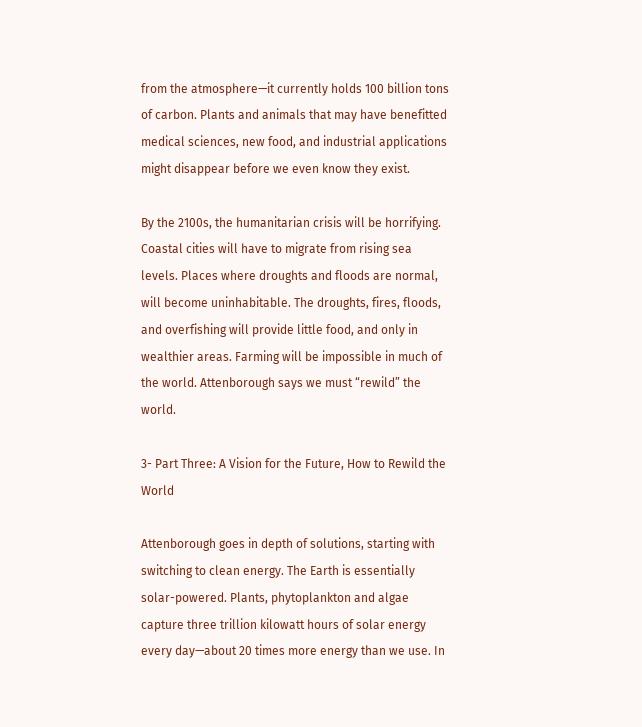from the atmosphere—it currently holds 100 billion tons of carbon. Plants and animals that may have benefitted medical sciences, new food, and industrial applications might disappear before we even know they exist.

By the 2100s, the humanitarian crisis will be horrifying. Coastal cities will have to migrate from rising sea levels. Places where droughts and floods are normal, will become uninhabitable. The droughts, fires, floods, and overfishing will provide little food, and only in wealthier areas. Farming will be impossible in much of the world. Attenborough says we must “rewild” the world.

3- Part Three: A Vision for the Future, How to Rewild the World

Attenborough goes in depth of solutions, starting with switching to clean energy. The Earth is essentially solar-powered. Plants, phytoplankton and algae capture three trillion kilowatt hours of solar energy every day—about 20 times more energy than we use. In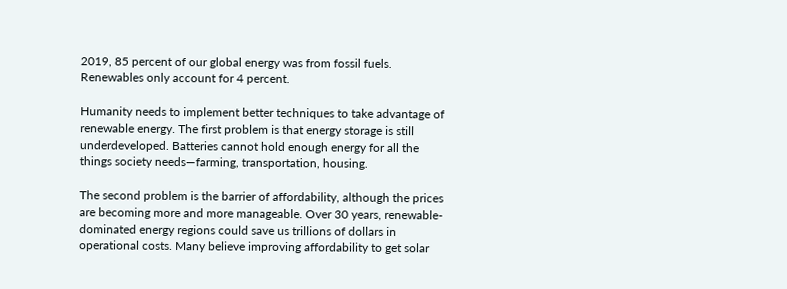2019, 85 percent of our global energy was from fossil fuels. Renewables only account for 4 percent.

Humanity needs to implement better techniques to take advantage of renewable energy. The first problem is that energy storage is still underdeveloped. Batteries cannot hold enough energy for all the things society needs—farming, transportation, housing.

The second problem is the barrier of affordability, although the prices are becoming more and more manageable. Over 30 years, renewable-dominated energy regions could save us trillions of dollars in operational costs. Many believe improving affordability to get solar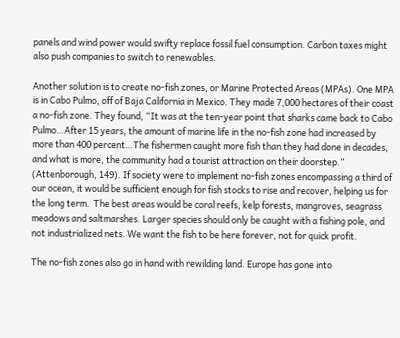panels and wind power would swifty replace fossil fuel consumption. Carbon taxes might also push companies to switch to renewables.

Another solution is to create no-fish zones, or Marine Protected Areas (MPAs). One MPA is in Cabo Pulmo, off of Baja California in Mexico. They made 7,000 hectares of their coast a no-fish zone. They found, “It was at the ten-year point that sharks came back to Cabo Pulmo…After 15 years, the amount of marine life in the no-fish zone had increased by more than 400 percent…The fishermen caught more fish than they had done in decades, and what is more, the community had a tourist attraction on their doorstep.” (Attenborough, 149). If society were to implement no-fish zones encompassing a third of our ocean, it would be sufficient enough for fish stocks to rise and recover, helping us for the long term.  The best areas would be coral reefs, kelp forests, mangroves, seagrass meadows and saltmarshes. Larger species should only be caught with a fishing pole, and not industrialized nets. We want the fish to be here forever, not for quick profit.

The no-fish zones also go in hand with rewilding land. Europe has gone into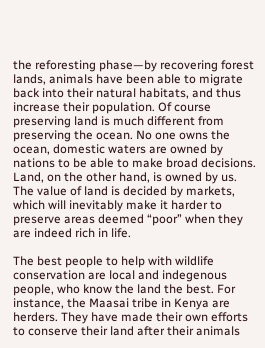the reforesting phase—by recovering forest lands, animals have been able to migrate back into their natural habitats, and thus increase their population. Of course preserving land is much different from preserving the ocean. No one owns the ocean, domestic waters are owned by nations to be able to make broad decisions. Land, on the other hand, is owned by us. The value of land is decided by markets, which will inevitably make it harder to preserve areas deemed “poor” when they are indeed rich in life.

The best people to help with wildlife conservation are local and indegenous people, who know the land the best. For instance, the Maasai tribe in Kenya are herders. They have made their own efforts to conserve their land after their animals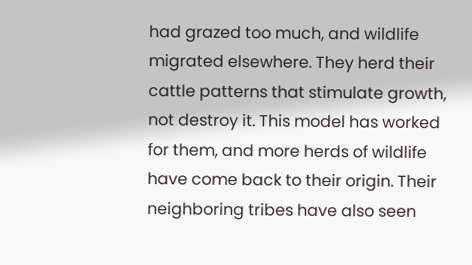had grazed too much, and wildlife migrated elsewhere. They herd their cattle patterns that stimulate growth, not destroy it. This model has worked for them, and more herds of wildlife have come back to their origin. Their neighboring tribes have also seen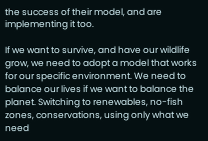the success of their model, and are implementing it too.

If we want to survive, and have our wildlife grow, we need to adopt a model that works for our specific environment. We need to balance our lives if we want to balance the planet. Switching to renewables, no-fish zones, conservations, using only what we need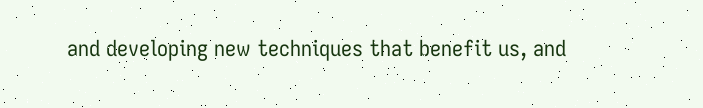and developing new techniques that benefit us, and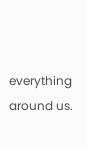everything around us.